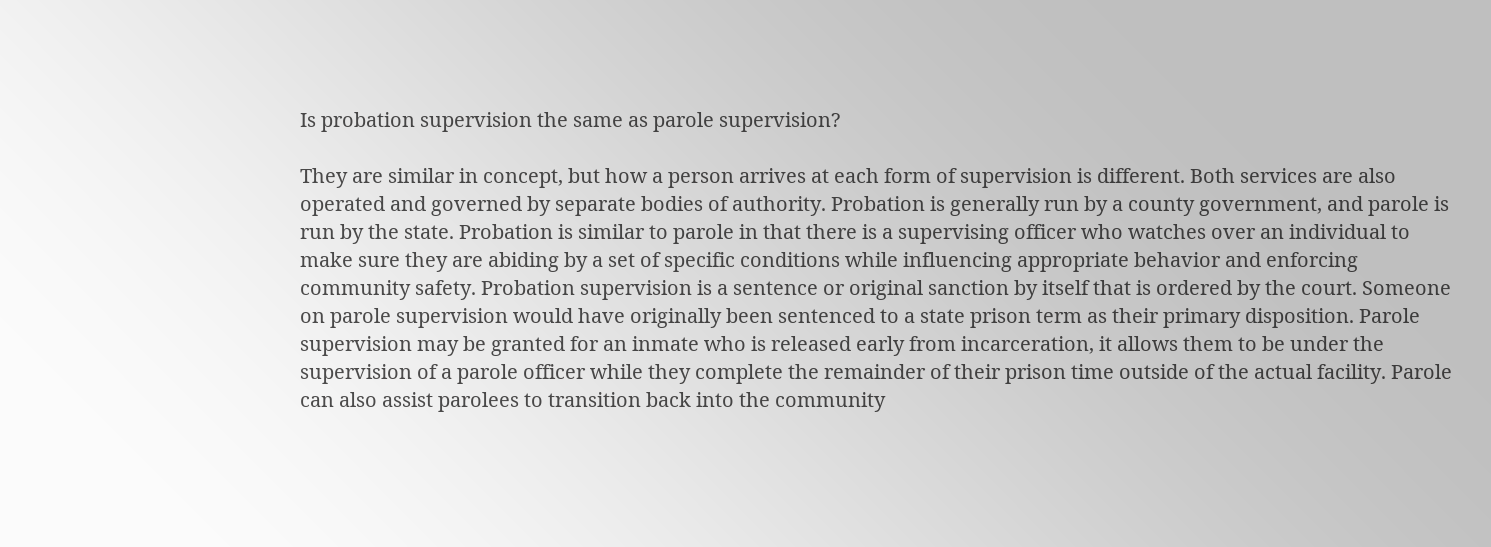Is probation supervision the same as parole supervision?

They are similar in concept, but how a person arrives at each form of supervision is different. Both services are also operated and governed by separate bodies of authority. Probation is generally run by a county government, and parole is run by the state. Probation is similar to parole in that there is a supervising officer who watches over an individual to make sure they are abiding by a set of specific conditions while influencing appropriate behavior and enforcing community safety. Probation supervision is a sentence or original sanction by itself that is ordered by the court. Someone on parole supervision would have originally been sentenced to a state prison term as their primary disposition. Parole supervision may be granted for an inmate who is released early from incarceration, it allows them to be under the supervision of a parole officer while they complete the remainder of their prison time outside of the actual facility. Parole can also assist parolees to transition back into the community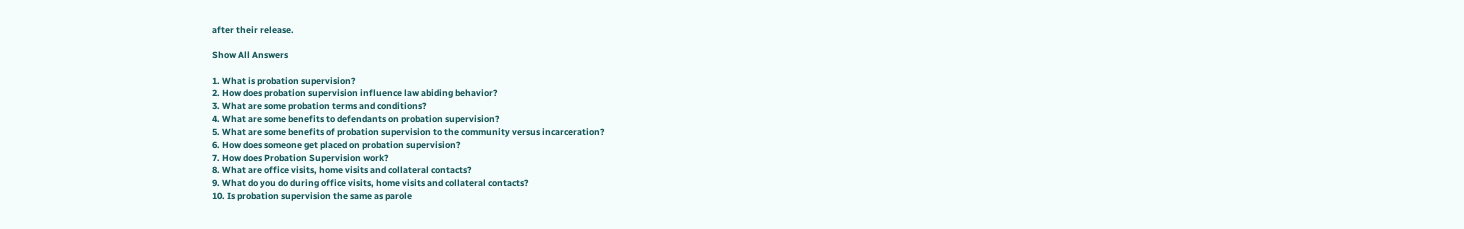after their release.

Show All Answers

1. What is probation supervision?
2. How does probation supervision influence law abiding behavior?
3. What are some probation terms and conditions?
4. What are some benefits to defendants on probation supervision?
5. What are some benefits of probation supervision to the community versus incarceration?
6. How does someone get placed on probation supervision?
7. How does Probation Supervision work?
8. What are office visits, home visits and collateral contacts?
9. What do you do during office visits, home visits and collateral contacts?
10. Is probation supervision the same as parole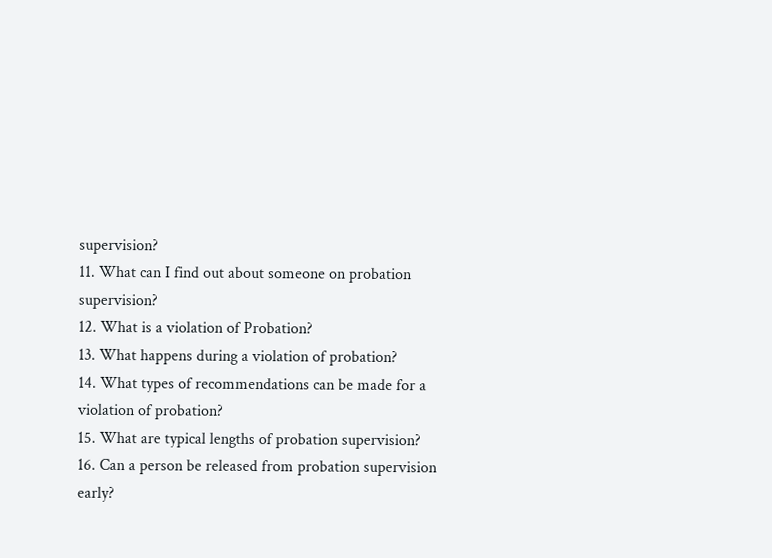supervision?
11. What can I find out about someone on probation supervision?
12. What is a violation of Probation?
13. What happens during a violation of probation?
14. What types of recommendations can be made for a violation of probation?
15. What are typical lengths of probation supervision?
16. Can a person be released from probation supervision early?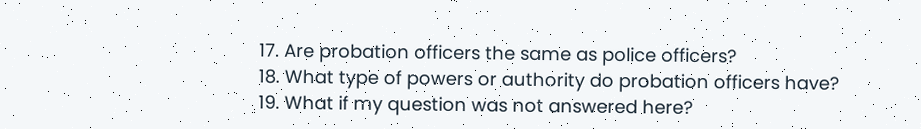17. Are probation officers the same as police officers?
18. What type of powers or authority do probation officers have?
19. What if my question was not answered here?